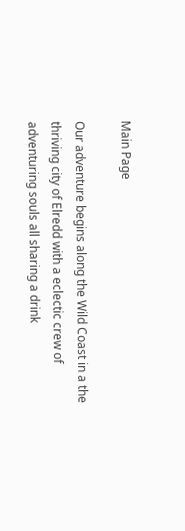Main Page

Our adventure begins along the Wild Coast in a the thriving city of Elredd with a eclectic crew of adventuring souls all sharing a drink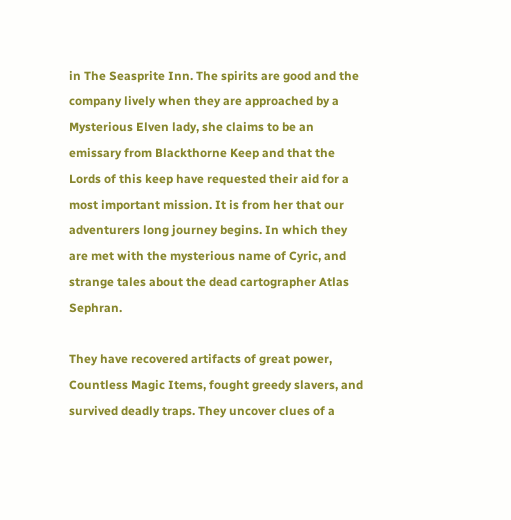in The Seasprite Inn. The spirits are good and the company lively when they are approached by a Mysterious Elven lady, she claims to be an emissary from Blackthorne Keep and that the Lords of this keep have requested their aid for a most important mission. It is from her that our adventurers long journey begins. In which they are met with the mysterious name of Cyric, and strange tales about the dead cartographer Atlas Sephran.

They have recovered artifacts of great power, Countless Magic Items, fought greedy slavers, and survived deadly traps. They uncover clues of a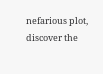nefarious plot, discover the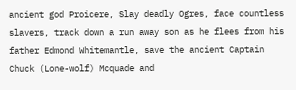ancient god Proicere, Slay deadly Ogres, face countless slavers, track down a run away son as he flees from his father Edmond Whitemantle, save the ancient Captain Chuck (Lone-wolf) Mcquade and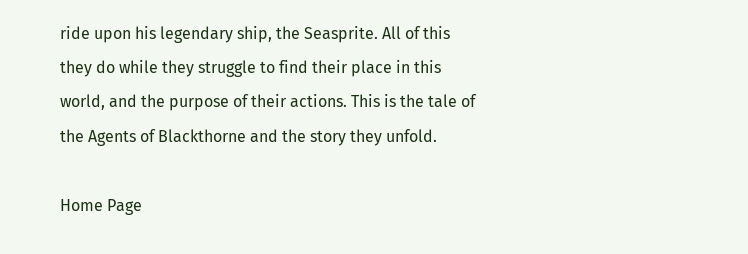ride upon his legendary ship, the Seasprite. All of this they do while they struggle to find their place in this world, and the purpose of their actions. This is the tale of the Agents of Blackthorne and the story they unfold.

Home Page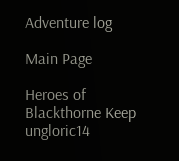Adventure log

Main Page

Heroes of Blackthorne Keep ungloric14